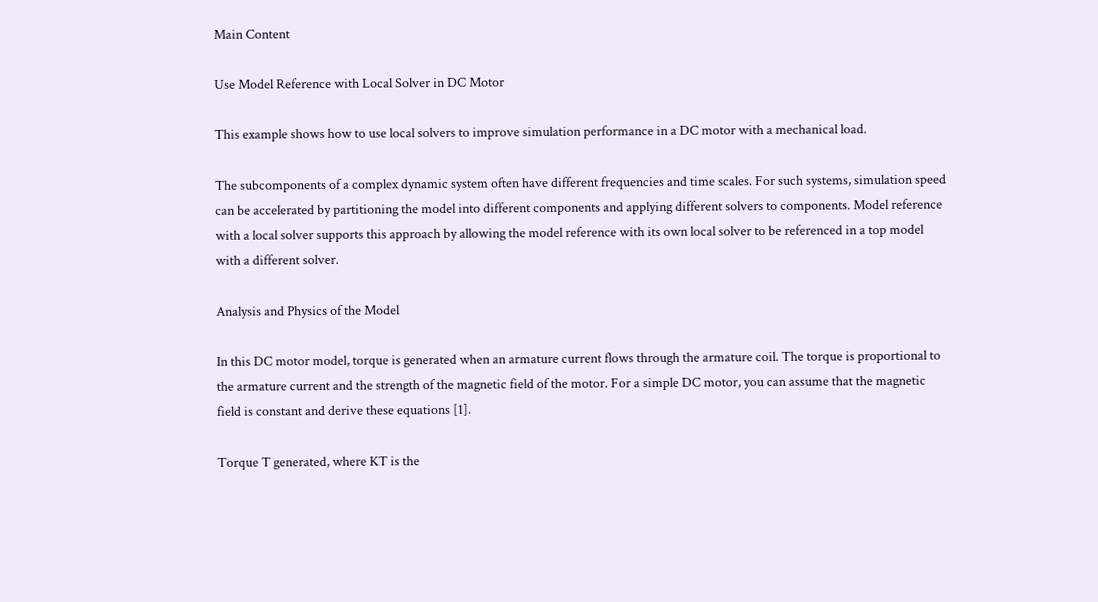Main Content

Use Model Reference with Local Solver in DC Motor

This example shows how to use local solvers to improve simulation performance in a DC motor with a mechanical load.

The subcomponents of a complex dynamic system often have different frequencies and time scales. For such systems, simulation speed can be accelerated by partitioning the model into different components and applying different solvers to components. Model reference with a local solver supports this approach by allowing the model reference with its own local solver to be referenced in a top model with a different solver.

Analysis and Physics of the Model

In this DC motor model, torque is generated when an armature current flows through the armature coil. The torque is proportional to the armature current and the strength of the magnetic field of the motor. For a simple DC motor, you can assume that the magnetic field is constant and derive these equations [1].

Torque T generated, where KT is the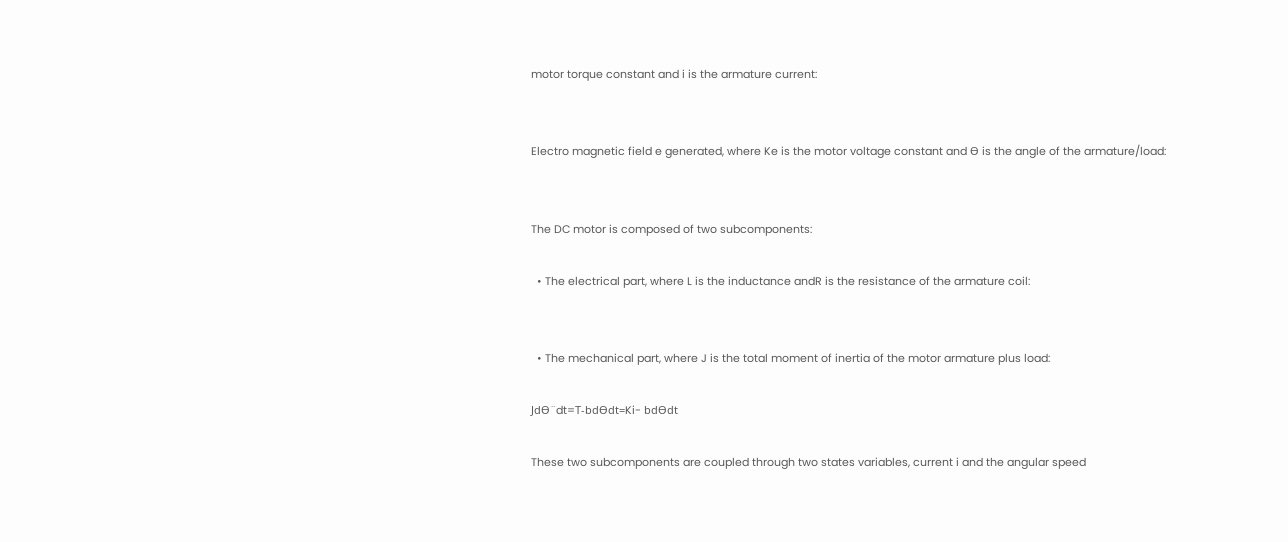motor torque constant and i is the armature current:


Electro magnetic field e generated, where Ke is the motor voltage constant and Ɵ is the angle of the armature/load:


The DC motor is composed of two subcomponents:

  • The electrical part, where L is the inductance andR is the resistance of the armature coil:


  • The mechanical part, where J is the total moment of inertia of the motor armature plus load:

JdƟ¨dt=T-bdƟdt=Ki- bdƟdt

These two subcomponents are coupled through two states variables, current i and the angular speed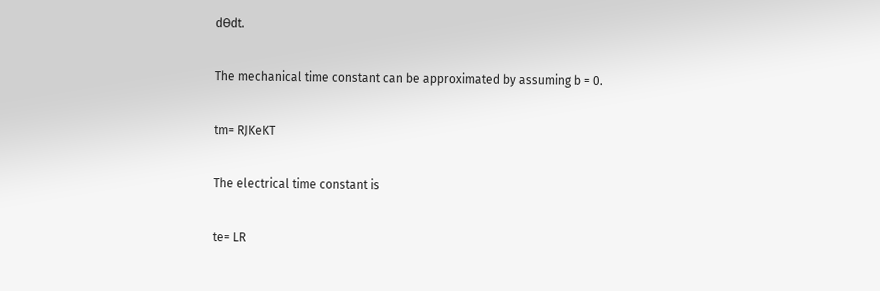dƟdt.

The mechanical time constant can be approximated by assuming b = 0.

tm= RJKeKT

The electrical time constant is

te= LR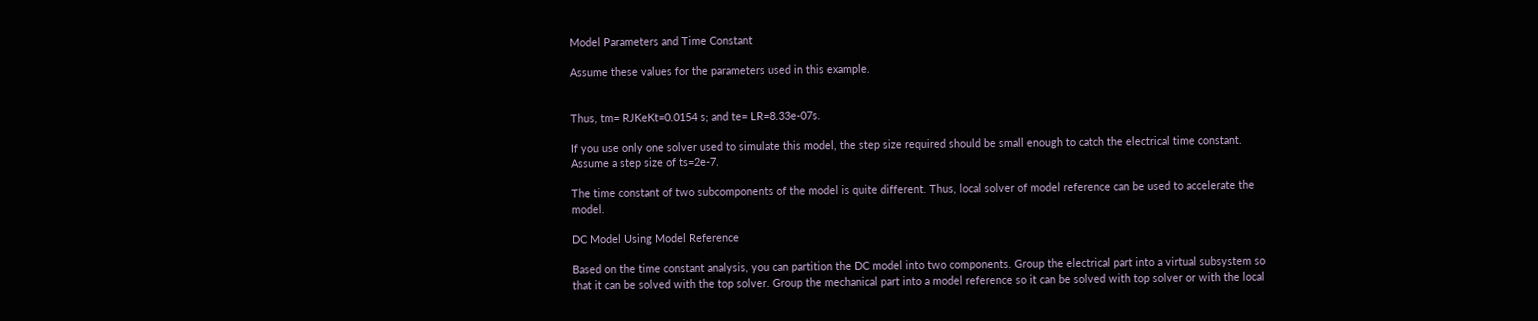Model Parameters and Time Constant

Assume these values for the parameters used in this example.


Thus, tm= RJKeKt=0.0154 s; and te= LR=8.33e-07s.

If you use only one solver used to simulate this model, the step size required should be small enough to catch the electrical time constant. Assume a step size of ts=2e-7.

The time constant of two subcomponents of the model is quite different. Thus, local solver of model reference can be used to accelerate the model.

DC Model Using Model Reference

Based on the time constant analysis, you can partition the DC model into two components. Group the electrical part into a virtual subsystem so that it can be solved with the top solver. Group the mechanical part into a model reference so it can be solved with top solver or with the local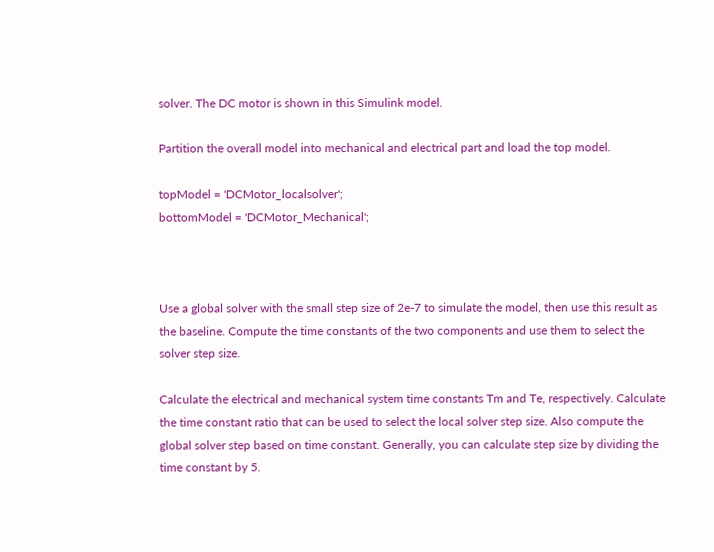solver. The DC motor is shown in this Simulink model.

Partition the overall model into mechanical and electrical part and load the top model.

topModel = 'DCMotor_localsolver';
bottomModel = 'DCMotor_Mechanical';



Use a global solver with the small step size of 2e-7 to simulate the model, then use this result as the baseline. Compute the time constants of the two components and use them to select the solver step size.

Calculate the electrical and mechanical system time constants Tm and Te, respectively. Calculate the time constant ratio that can be used to select the local solver step size. Also compute the global solver step based on time constant. Generally, you can calculate step size by dividing the time constant by 5.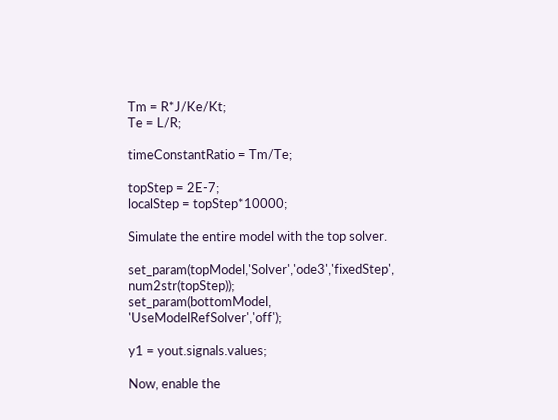Tm = R*J/Ke/Kt;
Te = L/R;

timeConstantRatio = Tm/Te;

topStep = 2E-7;
localStep = topStep*10000;

Simulate the entire model with the top solver.

set_param(topModel,'Solver','ode3','fixedStep', num2str(topStep));
set_param(bottomModel, 'UseModelRefSolver','off');

y1 = yout.signals.values;

Now, enable the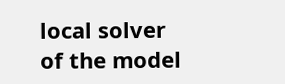local solver of the model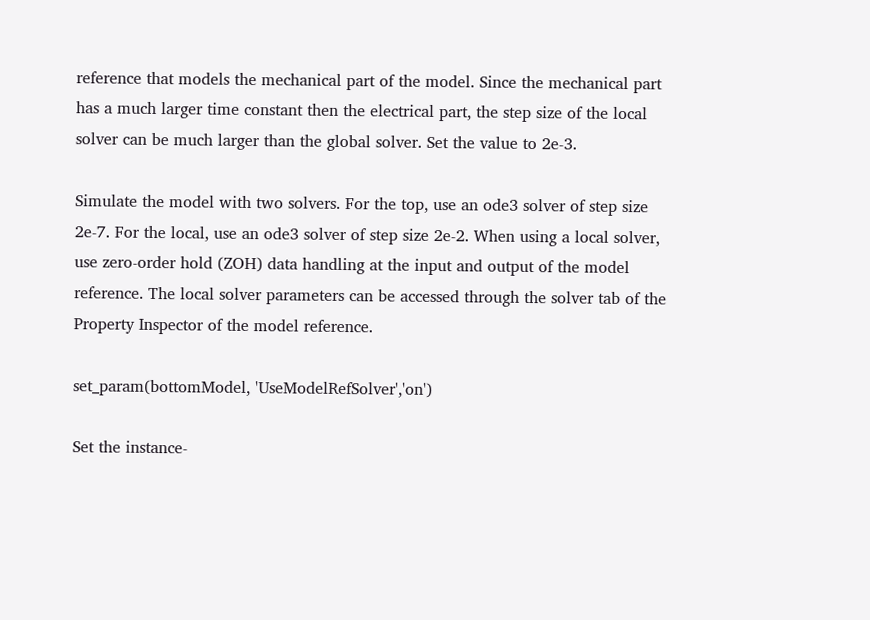reference that models the mechanical part of the model. Since the mechanical part has a much larger time constant then the electrical part, the step size of the local solver can be much larger than the global solver. Set the value to 2e-3.

Simulate the model with two solvers. For the top, use an ode3 solver of step size 2e-7. For the local, use an ode3 solver of step size 2e-2. When using a local solver, use zero-order hold (ZOH) data handling at the input and output of the model reference. The local solver parameters can be accessed through the solver tab of the Property Inspector of the model reference.

set_param(bottomModel, 'UseModelRefSolver','on')

Set the instance-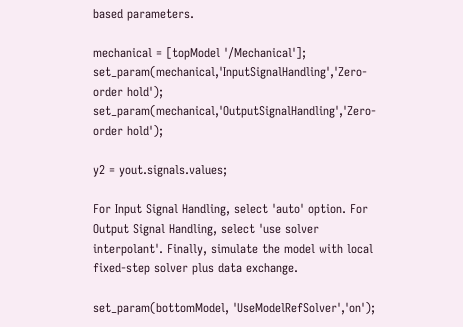based parameters.

mechanical = [topModel '/Mechanical'];
set_param(mechanical,'InputSignalHandling','Zero-order hold');
set_param(mechanical,'OutputSignalHandling','Zero-order hold');

y2 = yout.signals.values;

For Input Signal Handling, select 'auto' option. For Output Signal Handling, select 'use solver interpolant'. Finally, simulate the model with local fixed-step solver plus data exchange.

set_param(bottomModel, 'UseModelRefSolver','on');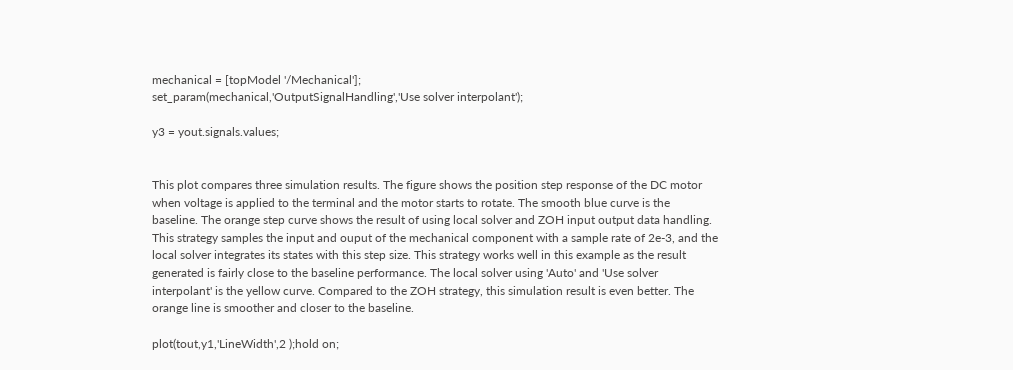mechanical = [topModel '/Mechanical'];
set_param(mechanical,'OutputSignalHandling','Use solver interpolant');

y3 = yout.signals.values;


This plot compares three simulation results. The figure shows the position step response of the DC motor when voltage is applied to the terminal and the motor starts to rotate. The smooth blue curve is the baseline. The orange step curve shows the result of using local solver and ZOH input output data handling. This strategy samples the input and ouput of the mechanical component with a sample rate of 2e-3, and the local solver integrates its states with this step size. This strategy works well in this example as the result generated is fairly close to the baseline performance. The local solver using 'Auto' and 'Use solver interpolant' is the yellow curve. Compared to the ZOH strategy, this simulation result is even better. The orange line is smoother and closer to the baseline.

plot(tout,y1,'LineWidth',2 );hold on;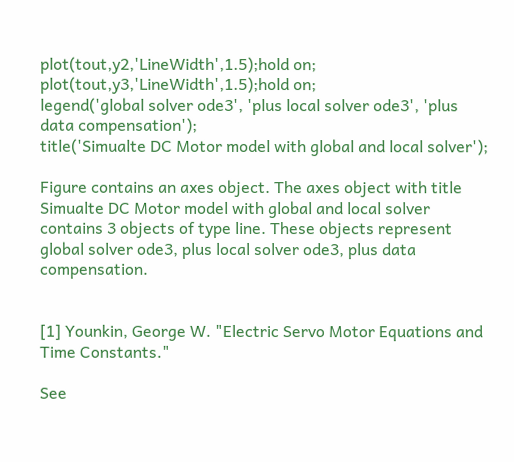plot(tout,y2,'LineWidth',1.5);hold on;
plot(tout,y3,'LineWidth',1.5);hold on;
legend('global solver ode3', 'plus local solver ode3', 'plus data compensation');
title('Simualte DC Motor model with global and local solver');

Figure contains an axes object. The axes object with title Simualte DC Motor model with global and local solver contains 3 objects of type line. These objects represent global solver ode3, plus local solver ode3, plus data compensation.


[1] Younkin, George W. "Electric Servo Motor Equations and Time Constants."

See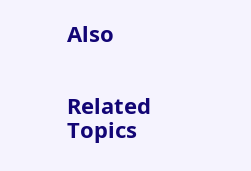Also


Related Topics